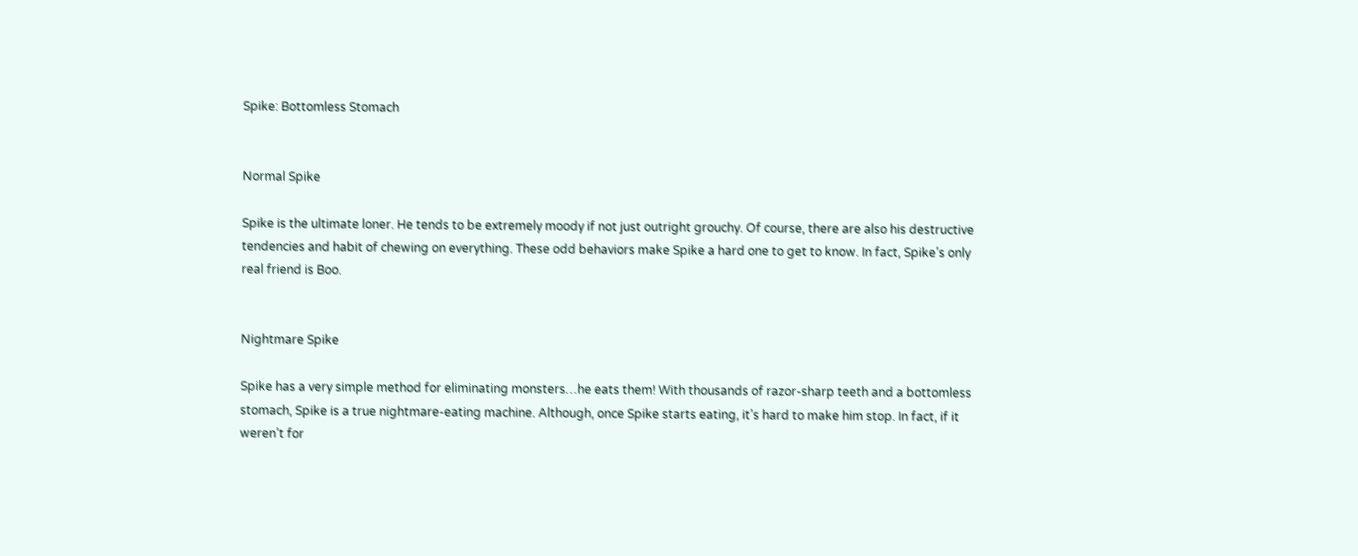Spike: Bottomless Stomach


Normal Spike

Spike is the ultimate loner. He tends to be extremely moody if not just outright grouchy. Of course, there are also his destructive tendencies and habit of chewing on everything. These odd behaviors make Spike a hard one to get to know. In fact, Spike’s only real friend is Boo.


Nightmare Spike

Spike has a very simple method for eliminating monsters…he eats them! With thousands of razor-sharp teeth and a bottomless stomach, Spike is a true nightmare-eating machine. Although, once Spike starts eating, it’s hard to make him stop. In fact, if it weren’t for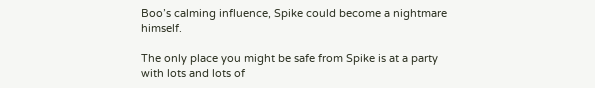Boo’s calming influence, Spike could become a nightmare himself.

The only place you might be safe from Spike is at a party with lots and lots of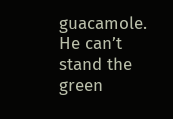guacamole. He can’t stand the green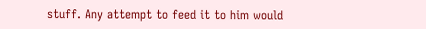stuff. Any attempt to feed it to him would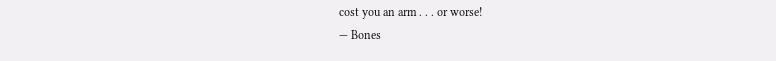cost you an arm . . . or worse!
— Bones